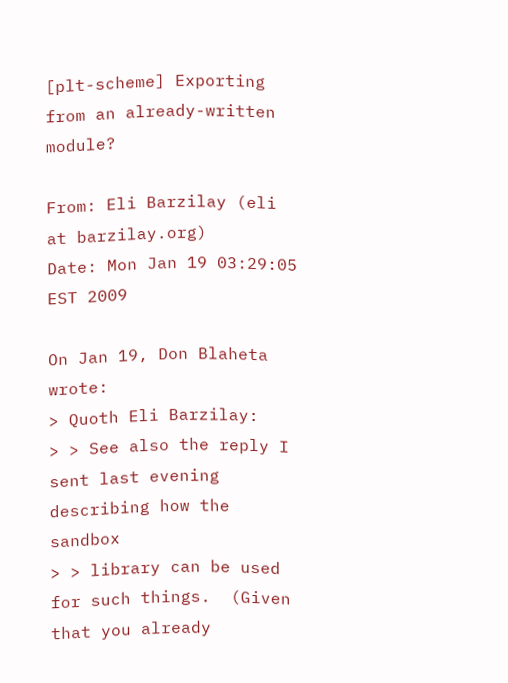[plt-scheme] Exporting from an already-written module?

From: Eli Barzilay (eli at barzilay.org)
Date: Mon Jan 19 03:29:05 EST 2009

On Jan 19, Don Blaheta wrote:
> Quoth Eli Barzilay:
> > See also the reply I sent last evening describing how the sandbox
> > library can be used for such things.  (Given that you already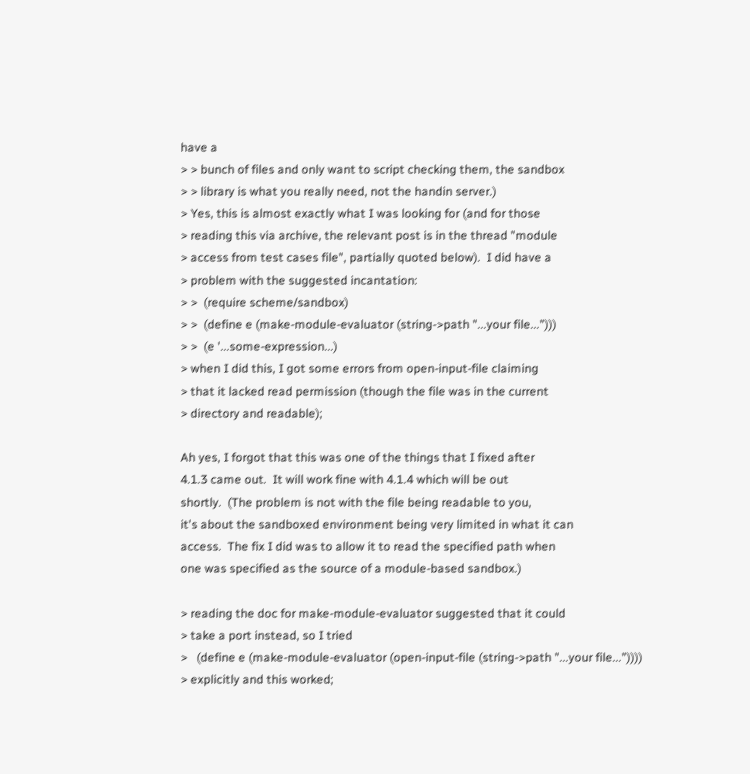have a
> > bunch of files and only want to script checking them, the sandbox
> > library is what you really need, not the handin server.)
> Yes, this is almost exactly what I was looking for (and for those
> reading this via archive, the relevant post is in the thread "module
> access from test cases file", partially quoted below).  I did have a
> problem with the suggested incantation:
> >  (require scheme/sandbox)
> >  (define e (make-module-evaluator (string->path "...your file...")))
> >  (e '...some-expression...)
> when I did this, I got some errors from open-input-file claiming
> that it lacked read permission (though the file was in the current
> directory and readable);

Ah yes, I forgot that this was one of the things that I fixed after
4.1.3 came out.  It will work fine with 4.1.4 which will be out
shortly.  (The problem is not with the file being readable to you,
it's about the sandboxed environment being very limited in what it can
access.  The fix I did was to allow it to read the specified path when
one was specified as the source of a module-based sandbox.)

> reading the doc for make-module-evaluator suggested that it could
> take a port instead, so I tried
>   (define e (make-module-evaluator (open-input-file (string->path "...your file..."))))
> explicitly and this worked;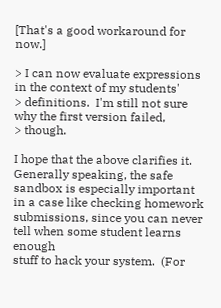[That's a good workaround for now.]

> I can now evaluate expressions in the context of my students'
> definitions.  I'm still not sure why the first version failed,
> though.

I hope that the above clarifies it.  Generally speaking, the safe
sandbox is especially important in a case like checking homework
submissions, since you can never tell when some student learns enough
stuff to hack your system.  (For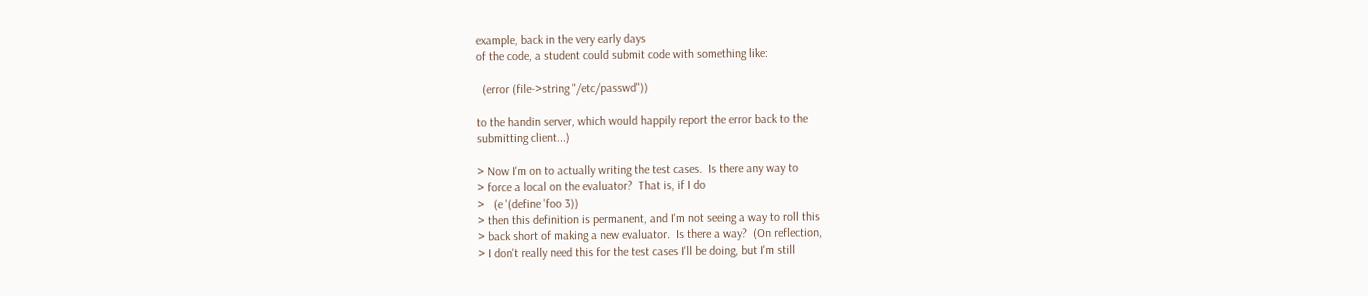example, back in the very early days
of the code, a student could submit code with something like:

  (error (file->string "/etc/passwd"))

to the handin server, which would happily report the error back to the
submitting client...)

> Now I'm on to actually writing the test cases.  Is there any way to
> force a local on the evaluator?  That is, if I do
>   (e '(define 'foo 3))
> then this definition is permanent, and I'm not seeing a way to roll this
> back short of making a new evaluator.  Is there a way?  (On reflection,
> I don't really need this for the test cases I'll be doing, but I'm still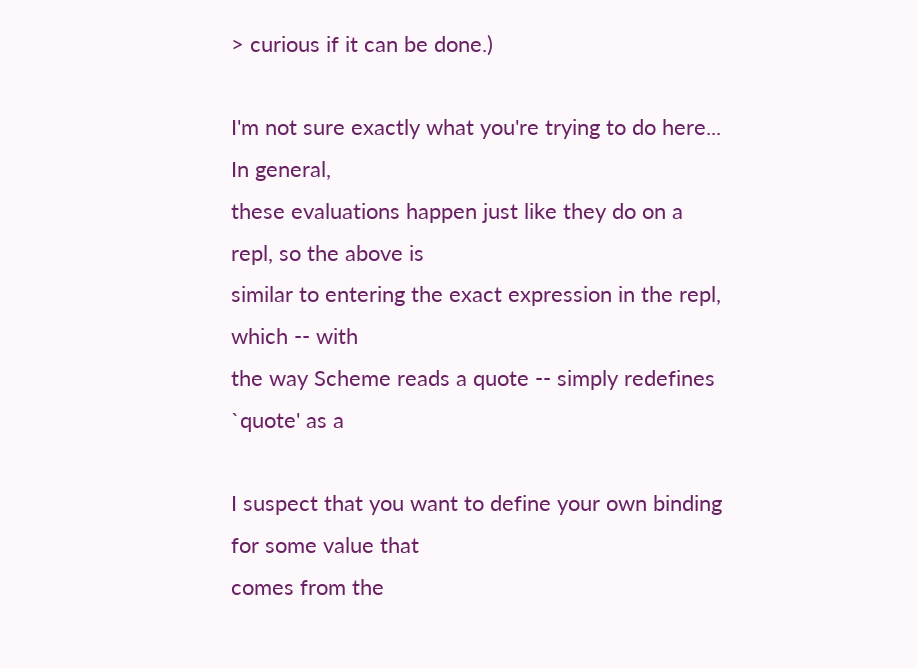> curious if it can be done.)

I'm not sure exactly what you're trying to do here...  In general,
these evaluations happen just like they do on a repl, so the above is
similar to entering the exact expression in the repl, which -- with
the way Scheme reads a quote -- simply redefines `quote' as a

I suspect that you want to define your own binding for some value that
comes from the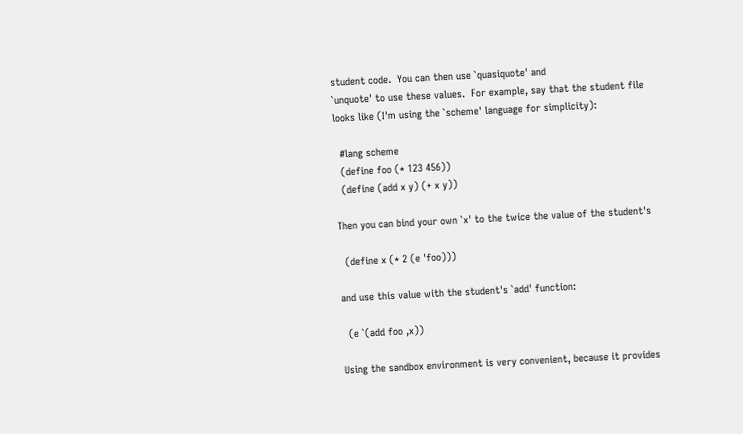student code.  You can then use `quasiquote' and
`unquote' to use these values.  For example, say that the student file
looks like (I'm using the `scheme' language for simplicity):

  #lang scheme
  (define foo (* 123 456))
  (define (add x y) (+ x y))

Then you can bind your own `x' to the twice the value of the student's

  (define x (* 2 (e 'foo)))

and use this value with the student's `add' function:

  (e `(add foo ,x))

Using the sandbox environment is very convenient, because it provides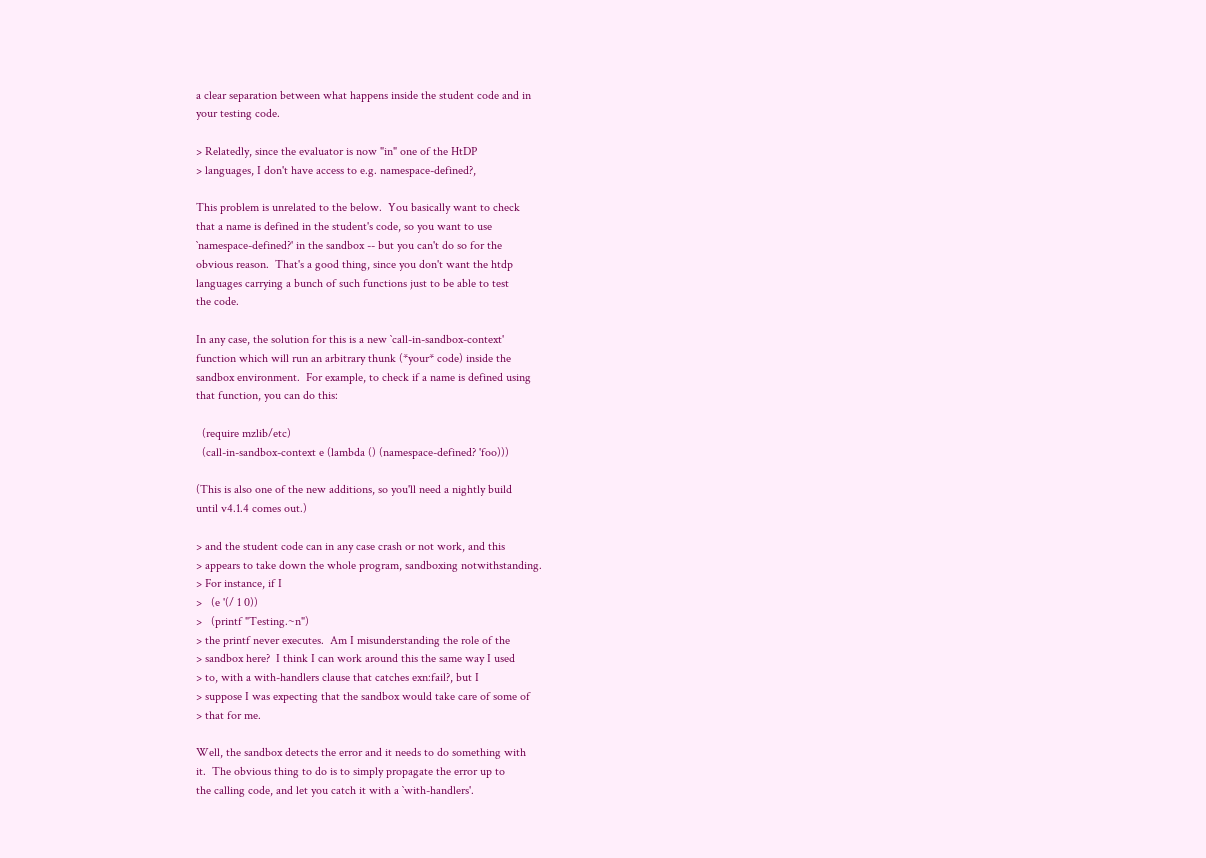a clear separation between what happens inside the student code and in
your testing code.

> Relatedly, since the evaluator is now "in" one of the HtDP
> languages, I don't have access to e.g. namespace-defined?,

This problem is unrelated to the below.  You basically want to check
that a name is defined in the student's code, so you want to use
`namespace-defined?' in the sandbox -- but you can't do so for the
obvious reason.  That's a good thing, since you don't want the htdp
languages carrying a bunch of such functions just to be able to test
the code.

In any case, the solution for this is a new `call-in-sandbox-context'
function which will run an arbitrary thunk (*your* code) inside the
sandbox environment.  For example, to check if a name is defined using
that function, you can do this:

  (require mzlib/etc)
  (call-in-sandbox-context e (lambda () (namespace-defined? 'foo)))

(This is also one of the new additions, so you'll need a nightly build
until v4.1.4 comes out.)

> and the student code can in any case crash or not work, and this
> appears to take down the whole program, sandboxing notwithstanding.
> For instance, if I
>   (e '(/ 1 0))
>   (printf "Testing.~n")
> the printf never executes.  Am I misunderstanding the role of the
> sandbox here?  I think I can work around this the same way I used
> to, with a with-handlers clause that catches exn:fail?, but I
> suppose I was expecting that the sandbox would take care of some of
> that for me.

Well, the sandbox detects the error and it needs to do something with
it.  The obvious thing to do is to simply propagate the error up to
the calling code, and let you catch it with a `with-handlers'.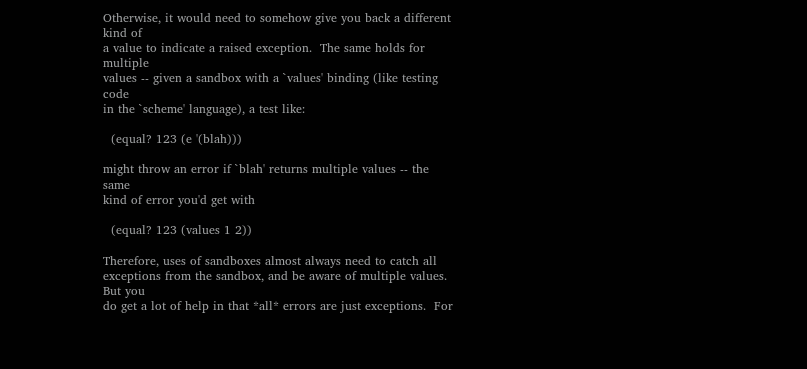Otherwise, it would need to somehow give you back a different kind of
a value to indicate a raised exception.  The same holds for multiple
values -- given a sandbox with a `values' binding (like testing code
in the `scheme' language), a test like:

  (equal? 123 (e '(blah)))

might throw an error if `blah' returns multiple values -- the same
kind of error you'd get with

  (equal? 123 (values 1 2))

Therefore, uses of sandboxes almost always need to catch all
exceptions from the sandbox, and be aware of multiple values.  But you
do get a lot of help in that *all* errors are just exceptions.  For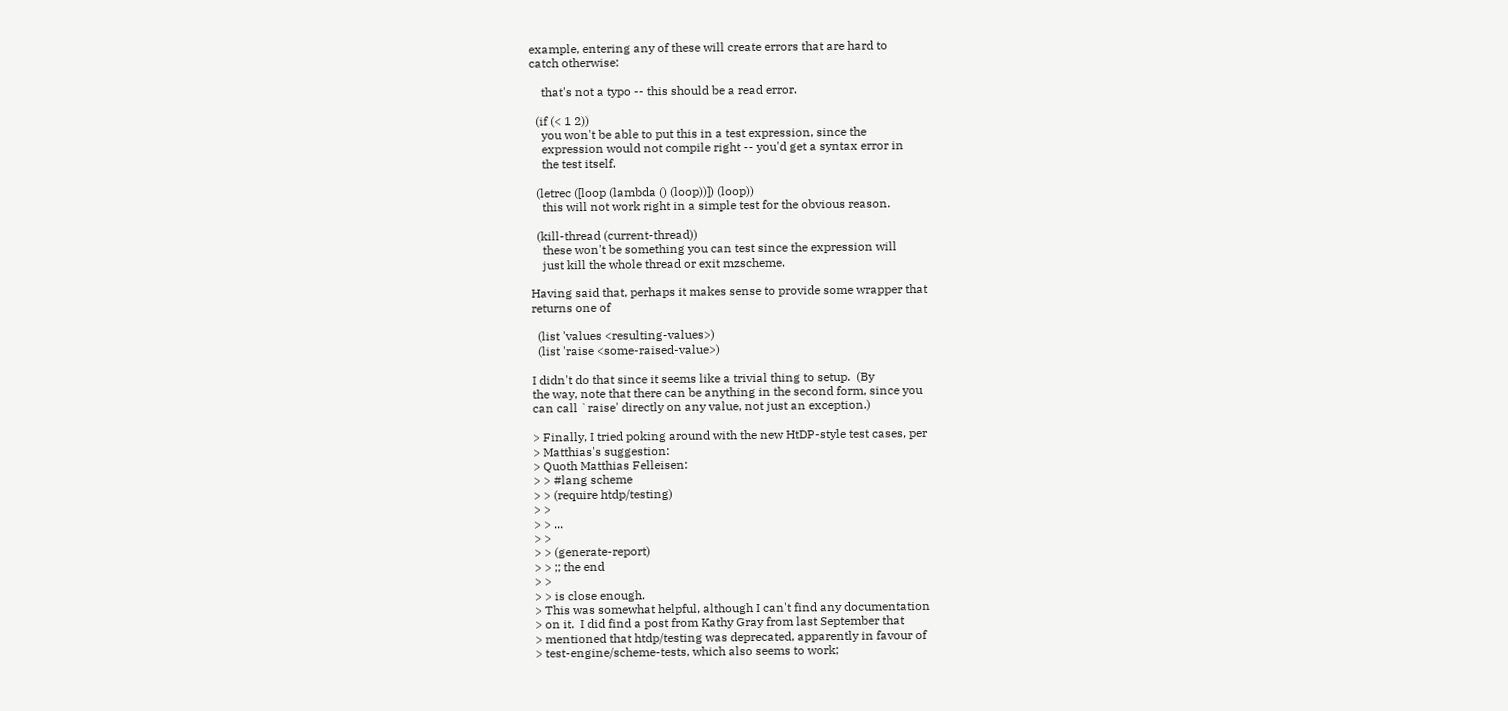example, entering any of these will create errors that are hard to
catch otherwise:

    that's not a typo -- this should be a read error.

  (if (< 1 2))
    you won't be able to put this in a test expression, since the
    expression would not compile right -- you'd get a syntax error in
    the test itself.

  (letrec ([loop (lambda () (loop))]) (loop))
    this will not work right in a simple test for the obvious reason.

  (kill-thread (current-thread))
    these won't be something you can test since the expression will
    just kill the whole thread or exit mzscheme.

Having said that, perhaps it makes sense to provide some wrapper that
returns one of

  (list 'values <resulting-values>)
  (list 'raise <some-raised-value>)

I didn't do that since it seems like a trivial thing to setup.  (By
the way, note that there can be anything in the second form, since you
can call `raise' directly on any value, not just an exception.)

> Finally, I tried poking around with the new HtDP-style test cases, per
> Matthias's suggestion:
> Quoth Matthias Felleisen:
> > #lang scheme
> > (require htdp/testing)
> >
> > ...
> >
> > (generate-report)
> > ;; the end
> >
> > is close enough.
> This was somewhat helpful, although I can't find any documentation
> on it.  I did find a post from Kathy Gray from last September that
> mentioned that htdp/testing was deprecated, apparently in favour of
> test-engine/scheme-tests, which also seems to work;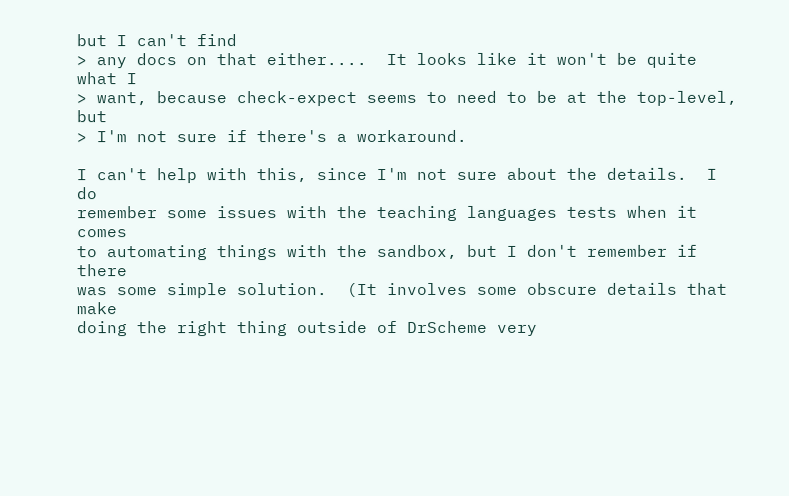but I can't find
> any docs on that either....  It looks like it won't be quite what I
> want, because check-expect seems to need to be at the top-level, but
> I'm not sure if there's a workaround.

I can't help with this, since I'm not sure about the details.  I do
remember some issues with the teaching languages tests when it comes
to automating things with the sandbox, but I don't remember if there
was some simple solution.  (It involves some obscure details that make
doing the right thing outside of DrScheme very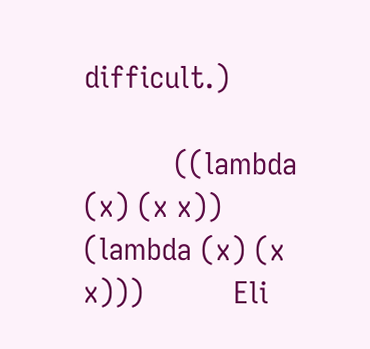difficult.)

          ((lambda (x) (x x)) (lambda (x) (x x)))          Eli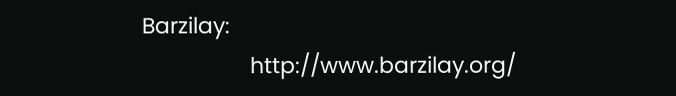Barzilay:
                  http://www.barzilay.org/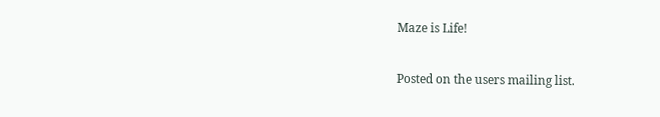Maze is Life!

Posted on the users mailing list.